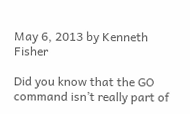May 6, 2013 by Kenneth Fisher

Did you know that the GO command isn’t really part of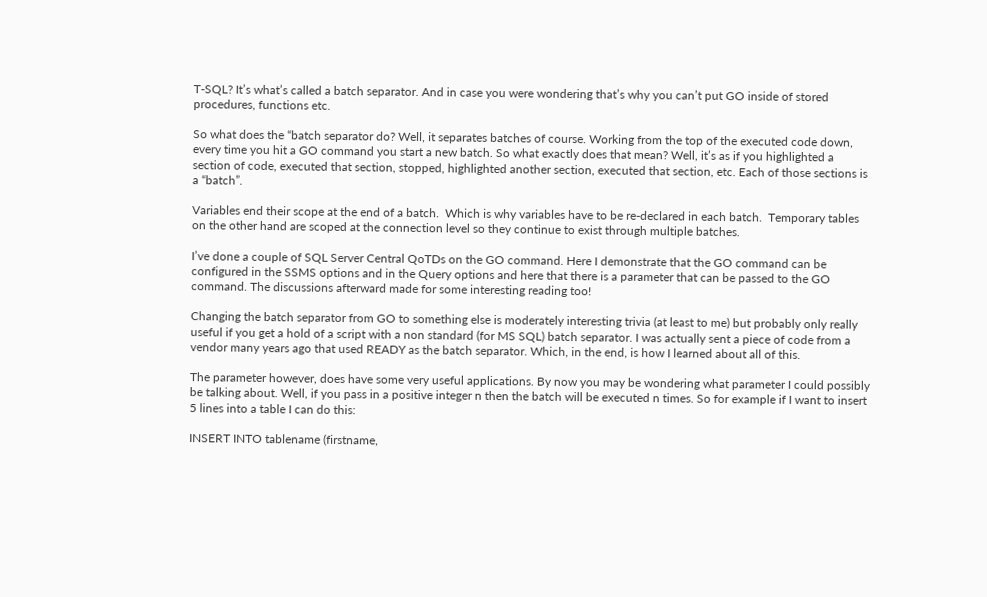T-SQL? It’s what’s called a batch separator. And in case you were wondering that’s why you can’t put GO inside of stored procedures, functions etc.

So what does the “batch separator do? Well, it separates batches of course. Working from the top of the executed code down, every time you hit a GO command you start a new batch. So what exactly does that mean? Well, it’s as if you highlighted a section of code, executed that section, stopped, highlighted another section, executed that section, etc. Each of those sections is a “batch”.

Variables end their scope at the end of a batch.  Which is why variables have to be re-declared in each batch.  Temporary tables on the other hand are scoped at the connection level so they continue to exist through multiple batches.

I’ve done a couple of SQL Server Central QoTDs on the GO command. Here I demonstrate that the GO command can be configured in the SSMS options and in the Query options and here that there is a parameter that can be passed to the GO command. The discussions afterward made for some interesting reading too!

Changing the batch separator from GO to something else is moderately interesting trivia (at least to me) but probably only really useful if you get a hold of a script with a non standard (for MS SQL) batch separator. I was actually sent a piece of code from a vendor many years ago that used READY as the batch separator. Which, in the end, is how I learned about all of this.

The parameter however, does have some very useful applications. By now you may be wondering what parameter I could possibly be talking about. Well, if you pass in a positive integer n then the batch will be executed n times. So for example if I want to insert 5 lines into a table I can do this:

INSERT INTO tablename (firstname,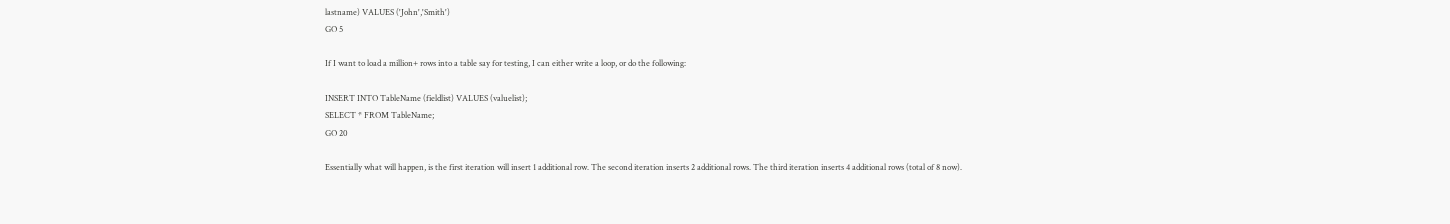lastname) VALUES ('John','Smith')
GO 5

If I want to load a million+ rows into a table say for testing, I can either write a loop, or do the following:

INSERT INTO TableName (fieldlist) VALUES (valuelist);
SELECT * FROM TableName;
GO 20

Essentially what will happen, is the first iteration will insert 1 additional row. The second iteration inserts 2 additional rows. The third iteration inserts 4 additional rows (total of 8 now).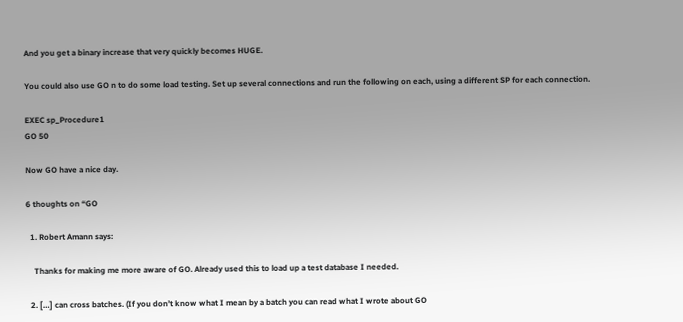And you get a binary increase that very quickly becomes HUGE.

You could also use GO n to do some load testing. Set up several connections and run the following on each, using a different SP for each connection.

EXEC sp_Procedure1
GO 50

Now GO have a nice day.

6 thoughts on “GO

  1. Robert Amann says:

    Thanks for making me more aware of GO. Already used this to load up a test database I needed.

  2. […] can cross batches. (If you don’t know what I mean by a batch you can read what I wrote about GO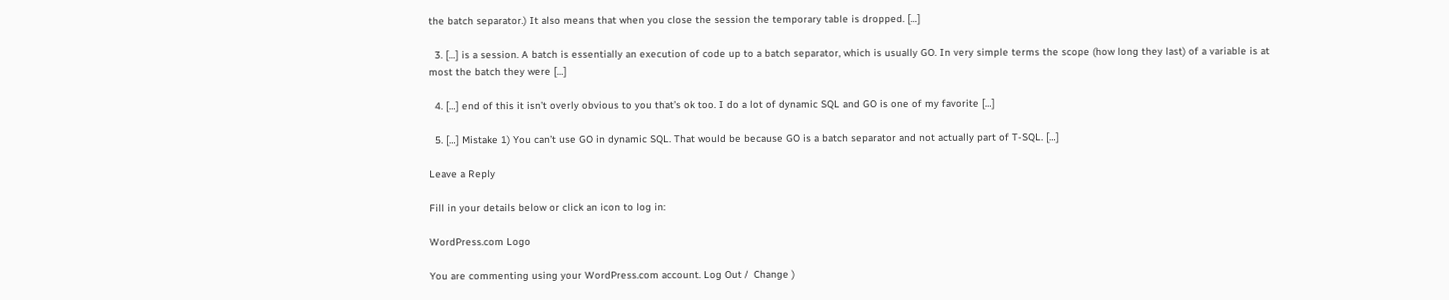the batch separator.) It also means that when you close the session the temporary table is dropped. […]

  3. […] is a session. A batch is essentially an execution of code up to a batch separator, which is usually GO. In very simple terms the scope (how long they last) of a variable is at most the batch they were […]

  4. […] end of this it isn’t overly obvious to you that’s ok too. I do a lot of dynamic SQL and GO is one of my favorite […]

  5. […] Mistake 1) You can’t use GO in dynamic SQL. That would be because GO is a batch separator and not actually part of T-SQL. […]

Leave a Reply

Fill in your details below or click an icon to log in:

WordPress.com Logo

You are commenting using your WordPress.com account. Log Out /  Change )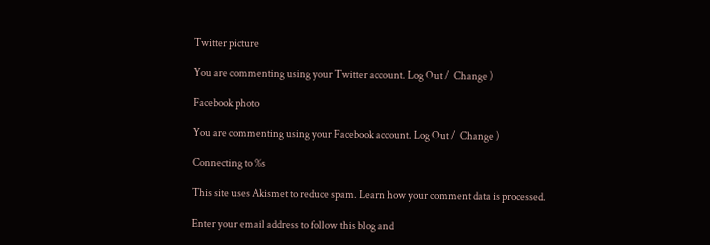Twitter picture

You are commenting using your Twitter account. Log Out /  Change )

Facebook photo

You are commenting using your Facebook account. Log Out /  Change )

Connecting to %s

This site uses Akismet to reduce spam. Learn how your comment data is processed.

Enter your email address to follow this blog and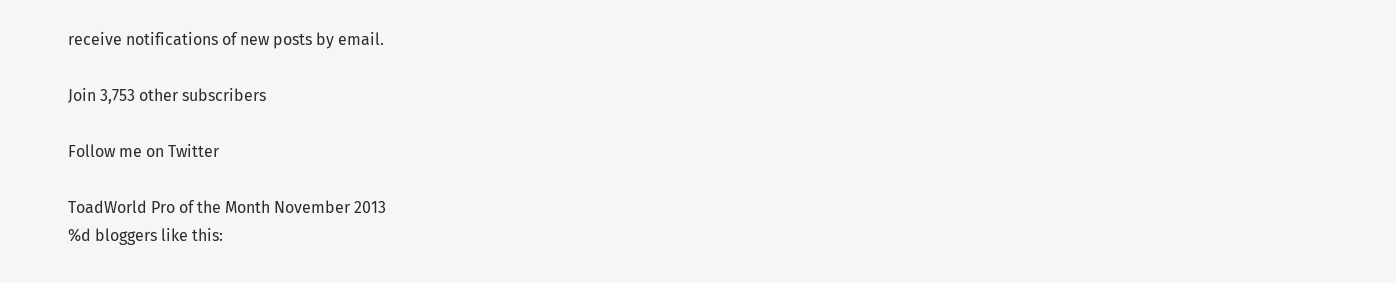receive notifications of new posts by email.

Join 3,753 other subscribers

Follow me on Twitter

ToadWorld Pro of the Month November 2013
%d bloggers like this: